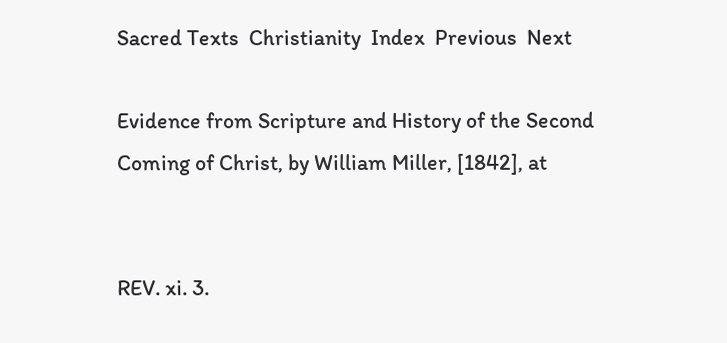Sacred Texts  Christianity  Index  Previous  Next

Evidence from Scripture and History of the Second Coming of Christ, by William Miller, [1842], at


REV. xi. 3.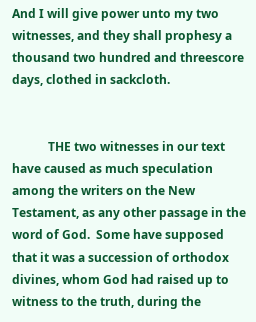And I will give power unto my two witnesses, and they shall prophesy a thousand two hundred and threescore days, clothed in sackcloth.


            THE two witnesses in our text have caused as much speculation among the writers on the New Testament, as any other passage in the word of God.  Some have supposed that it was a succession of orthodox divines, whom God had raised up to witness to the truth, during the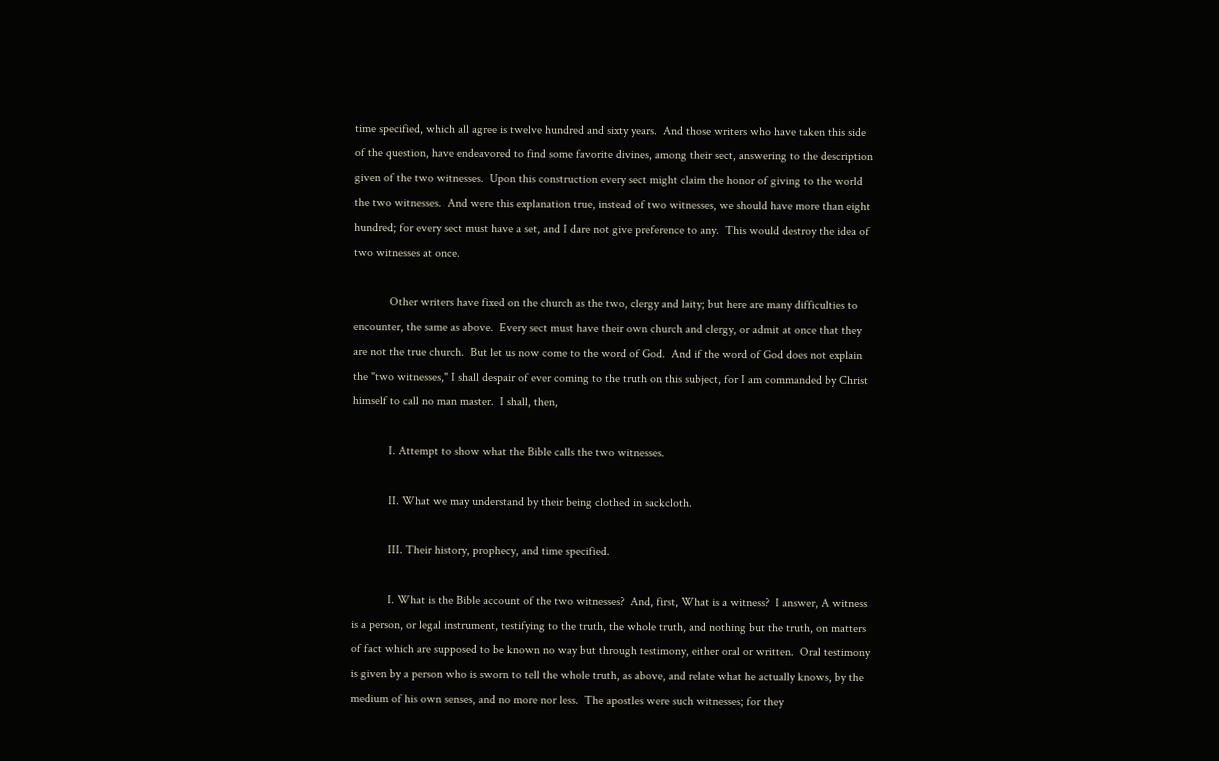time specified, which all agree is twelve hundred and sixty years.  And those writers who have taken this side of the question, have endeavored to find some favorite divines, among their sect, answering to the description given of the two witnesses.  Upon this construction every sect might claim the honor of giving to the world the two witnesses.  And were this explanation true, instead of two witnesses, we should have more than eight hundred; for every sect must have a set, and I dare not give preference to any.  This would destroy the idea of two witnesses at once.

            Other writers have fixed on the church as the two, clergy and laity; but here are many difficulties to encounter, the same as above.  Every sect must have their own church and clergy, or admit at once that they are not the true church.  But let us now come to the word of God.  And if the word of God does not explain the "two witnesses," I shall despair of ever coming to the truth on this subject, for I am commanded by Christ himself to call no man master.  I shall, then,

            I. Attempt to show what the Bible calls the two witnesses.

            II. What we may understand by their being clothed in sackcloth.

            III. Their history, prophecy, and time specified.

            I. What is the Bible account of the two witnesses?  And, first, What is a witness?  I answer, A witness is a person, or legal instrument, testifying to the truth, the whole truth, and nothing but the truth, on matters of fact which are supposed to be known no way but through testimony, either oral or written.  Oral testimony is given by a person who is sworn to tell the whole truth, as above, and relate what he actually knows, by the medium of his own senses, and no more nor less.  The apostles were such witnesses; for they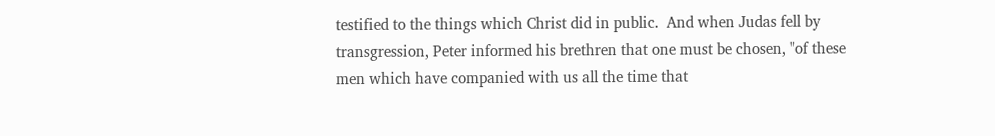testified to the things which Christ did in public.  And when Judas fell by transgression, Peter informed his brethren that one must be chosen, "of these men which have companied with us all the time that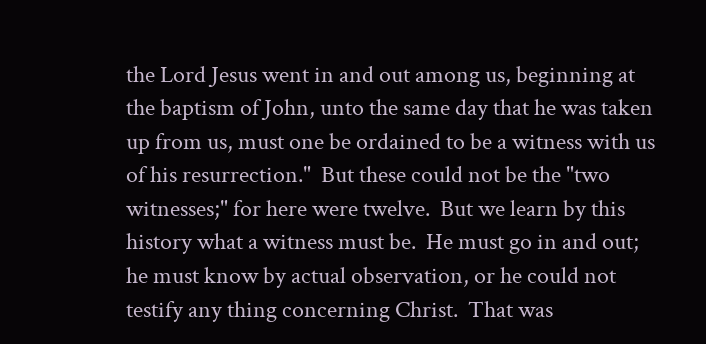the Lord Jesus went in and out among us, beginning at the baptism of John, unto the same day that he was taken up from us, must one be ordained to be a witness with us of his resurrection."  But these could not be the "two witnesses;" for here were twelve.  But we learn by this history what a witness must be.  He must go in and out; he must know by actual observation, or he could not testify any thing concerning Christ.  That was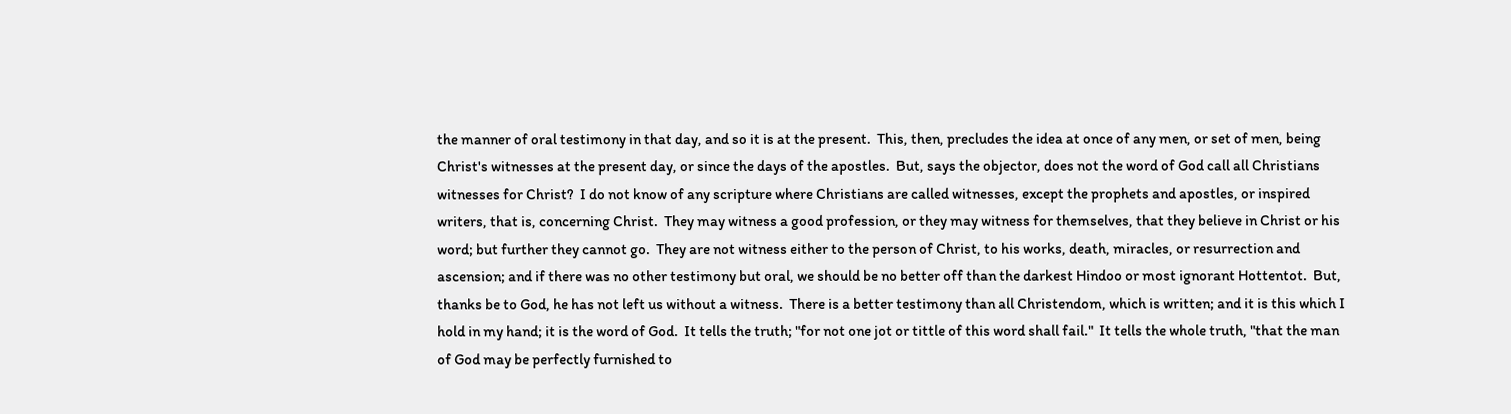the manner of oral testimony in that day, and so it is at the present.  This, then, precludes the idea at once of any men, or set of men, being Christ's witnesses at the present day, or since the days of the apostles.  But, says the objector, does not the word of God call all Christians witnesses for Christ?  I do not know of any scripture where Christians are called witnesses, except the prophets and apostles, or inspired writers, that is, concerning Christ.  They may witness a good profession, or they may witness for themselves, that they believe in Christ or his word; but further they cannot go.  They are not witness either to the person of Christ, to his works, death, miracles, or resurrection and ascension; and if there was no other testimony but oral, we should be no better off than the darkest Hindoo or most ignorant Hottentot.  But, thanks be to God, he has not left us without a witness.  There is a better testimony than all Christendom, which is written; and it is this which I hold in my hand; it is the word of God.  It tells the truth; "for not one jot or tittle of this word shall fail."  It tells the whole truth, "that the man of God may be perfectly furnished to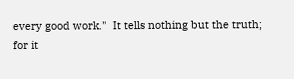every good work."  It tells nothing but the truth; for it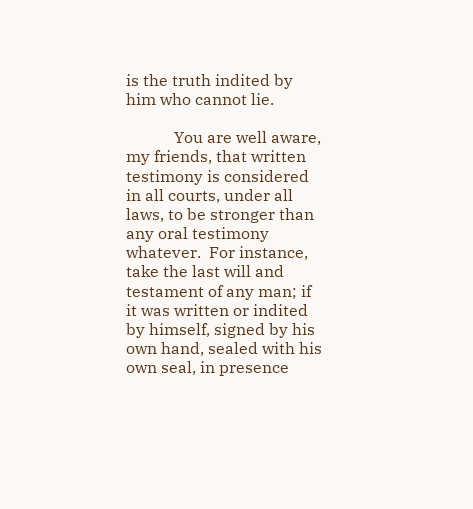is the truth indited by him who cannot lie.

            You are well aware, my friends, that written testimony is considered in all courts, under all laws, to be stronger than any oral testimony whatever.  For instance, take the last will and testament of any man; if it was written or indited by himself, signed by his own hand, sealed with his own seal, in presence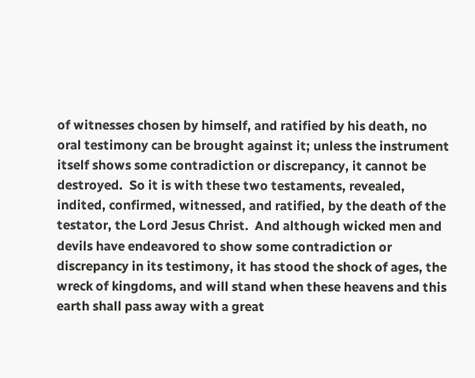of witnesses chosen by himself, and ratified by his death, no oral testimony can be brought against it; unless the instrument itself shows some contradiction or discrepancy, it cannot be destroyed.  So it is with these two testaments, revealed, indited, confirmed, witnessed, and ratified, by the death of the testator, the Lord Jesus Christ.  And although wicked men and devils have endeavored to show some contradiction or discrepancy in its testimony, it has stood the shock of ages, the wreck of kingdoms, and will stand when these heavens and this earth shall pass away with a great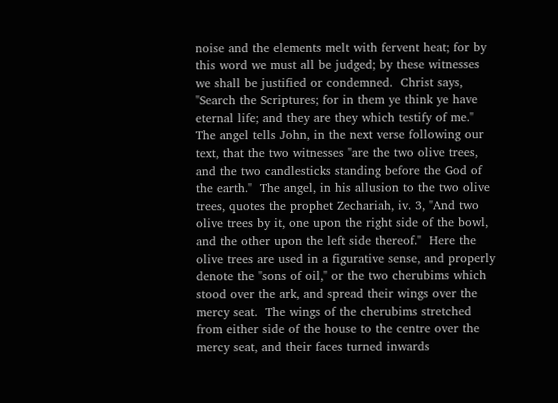noise and the elements melt with fervent heat; for by this word we must all be judged; by these witnesses we shall be justified or condemned.  Christ says, "Search the Scriptures; for in them ye think ye have eternal life; and they are they which testify of me."  The angel tells John, in the next verse following our text, that the two witnesses "are the two olive trees, and the two candlesticks standing before the God of the earth."  The angel, in his allusion to the two olive trees, quotes the prophet Zechariah, iv. 3, "And two olive trees by it, one upon the right side of the bowl, and the other upon the left side thereof."  Here the olive trees are used in a figurative sense, and properly denote the "sons of oil," or the two cherubims which stood over the ark, and spread their wings over the mercy seat.  The wings of the cherubims stretched from either side of the house to the centre over the mercy seat, and their faces turned inwards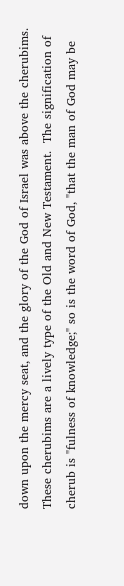down upon the mercy seat, and the glory of the God of Israel was above the cherubims.  These cherubims are a lively type of the Old and New Testament.  The signification of cherub is "fulness of knowledge;" so is the word of God, "that the man of God may be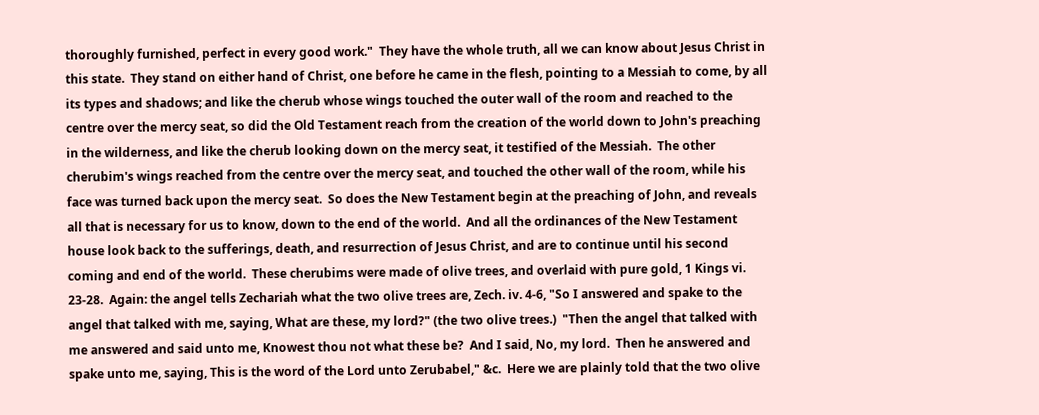thoroughly furnished, perfect in every good work."  They have the whole truth, all we can know about Jesus Christ in this state.  They stand on either hand of Christ, one before he came in the flesh, pointing to a Messiah to come, by all its types and shadows; and like the cherub whose wings touched the outer wall of the room and reached to the centre over the mercy seat, so did the Old Testament reach from the creation of the world down to John's preaching in the wilderness, and like the cherub looking down on the mercy seat, it testified of the Messiah.  The other cherubim's wings reached from the centre over the mercy seat, and touched the other wall of the room, while his face was turned back upon the mercy seat.  So does the New Testament begin at the preaching of John, and reveals all that is necessary for us to know, down to the end of the world.  And all the ordinances of the New Testament house look back to the sufferings, death, and resurrection of Jesus Christ, and are to continue until his second coming and end of the world.  These cherubims were made of olive trees, and overlaid with pure gold, 1 Kings vi. 23-28.  Again: the angel tells Zechariah what the two olive trees are, Zech. iv. 4-6, "So I answered and spake to the angel that talked with me, saying, What are these, my lord?" (the two olive trees.)  "Then the angel that talked with me answered and said unto me, Knowest thou not what these be?  And I said, No, my lord.  Then he answered and spake unto me, saying, This is the word of the Lord unto Zerubabel," &c.  Here we are plainly told that the two olive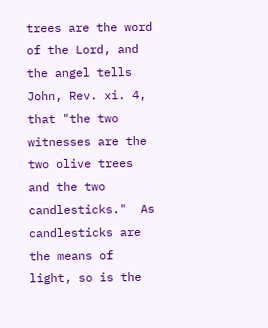trees are the word of the Lord, and the angel tells John, Rev. xi. 4, that "the two witnesses are the two olive trees and the two candlesticks."  As candlesticks are the means of light, so is the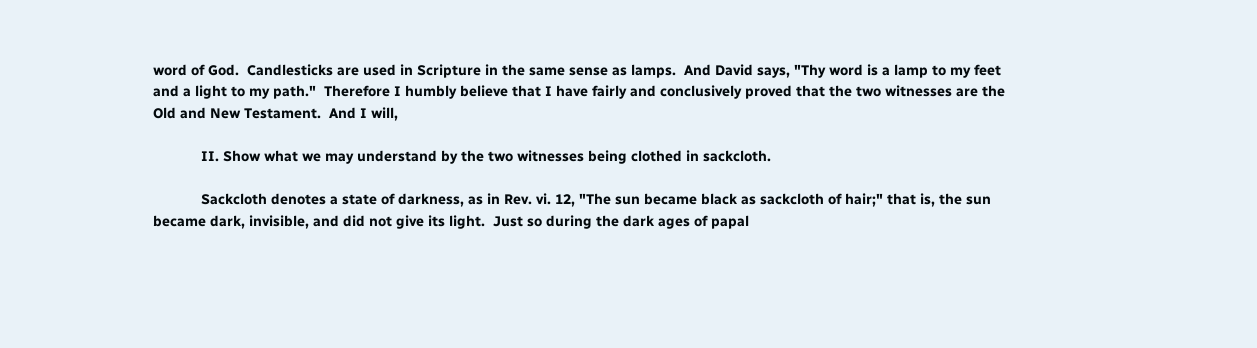word of God.  Candlesticks are used in Scripture in the same sense as lamps.  And David says, "Thy word is a lamp to my feet and a light to my path."  Therefore I humbly believe that I have fairly and conclusively proved that the two witnesses are the Old and New Testament.  And I will,

            II. Show what we may understand by the two witnesses being clothed in sackcloth.

            Sackcloth denotes a state of darkness, as in Rev. vi. 12, "The sun became black as sackcloth of hair;" that is, the sun became dark, invisible, and did not give its light.  Just so during the dark ages of papal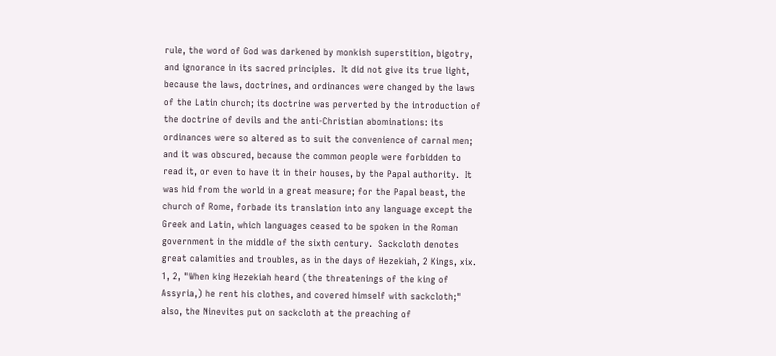rule, the word of God was darkened by monkish superstition, bigotry, and ignorance in its sacred principles.  It did not give its true light, because the laws, doctrines, and ordinances were changed by the laws of the Latin church; its doctrine was perverted by the introduction of the doctrine of devils and the anti-Christian abominations: its ordinances were so altered as to suit the convenience of carnal men; and it was obscured, because the common people were forbidden to read it, or even to have it in their houses, by the Papal authority.  It was hid from the world in a great measure; for the Papal beast, the church of Rome, forbade its translation into any language except the Greek and Latin, which languages ceased to be spoken in the Roman government in the middle of the sixth century.  Sackcloth denotes great calamities and troubles, as in the days of Hezekiah, 2 Kings, xix. 1, 2, "When king Hezekiah heard (the threatenings of the king of Assyria,) he rent his clothes, and covered himself with sackcloth;" also, the Ninevites put on sackcloth at the preaching of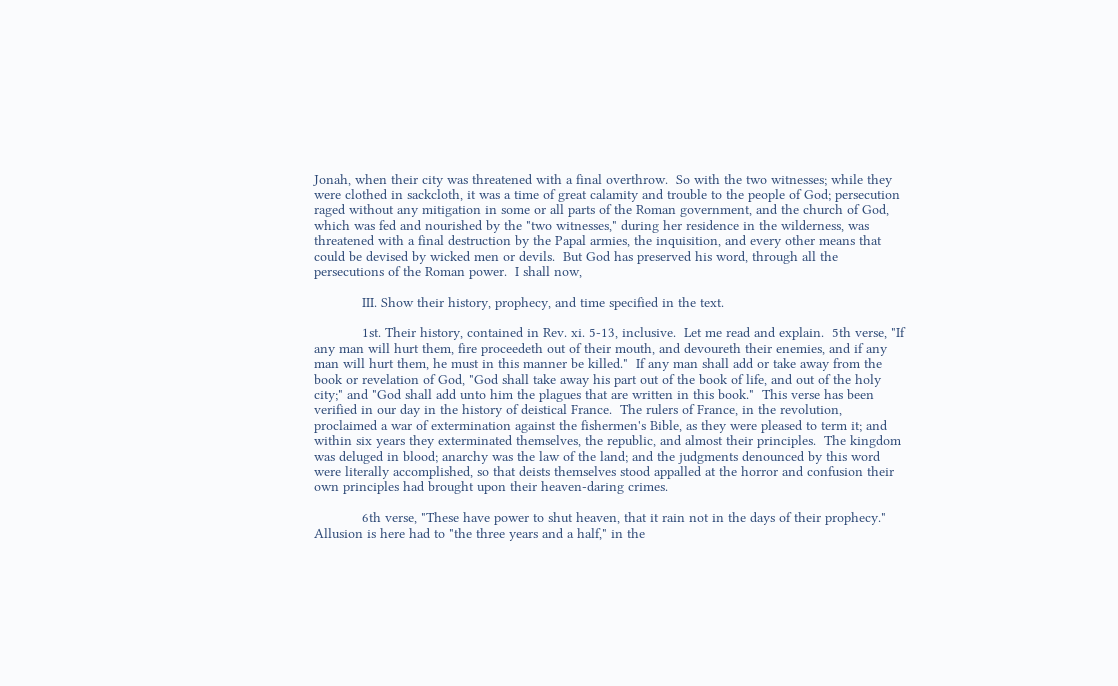Jonah, when their city was threatened with a final overthrow.  So with the two witnesses; while they were clothed in sackcloth, it was a time of great calamity and trouble to the people of God; persecution raged without any mitigation in some or all parts of the Roman government, and the church of God, which was fed and nourished by the "two witnesses," during her residence in the wilderness, was threatened with a final destruction by the Papal armies, the inquisition, and every other means that could be devised by wicked men or devils.  But God has preserved his word, through all the persecutions of the Roman power.  I shall now,

            III. Show their history, prophecy, and time specified in the text.

            1st. Their history, contained in Rev. xi. 5-13, inclusive.  Let me read and explain.  5th verse, "If any man will hurt them, fire proceedeth out of their mouth, and devoureth their enemies, and if any man will hurt them, he must in this manner be killed."  If any man shall add or take away from the book or revelation of God, "God shall take away his part out of the book of life, and out of the holy city;" and "God shall add unto him the plagues that are written in this book."  This verse has been verified in our day in the history of deistical France.  The rulers of France, in the revolution, proclaimed a war of extermination against the fishermen's Bible, as they were pleased to term it; and within six years they exterminated themselves, the republic, and almost their principles.  The kingdom was deluged in blood; anarchy was the law of the land; and the judgments denounced by this word were literally accomplished, so that deists themselves stood appalled at the horror and confusion their own principles had brought upon their heaven-daring crimes.

            6th verse, "These have power to shut heaven, that it rain not in the days of their prophecy."  Allusion is here had to "the three years and a half," in the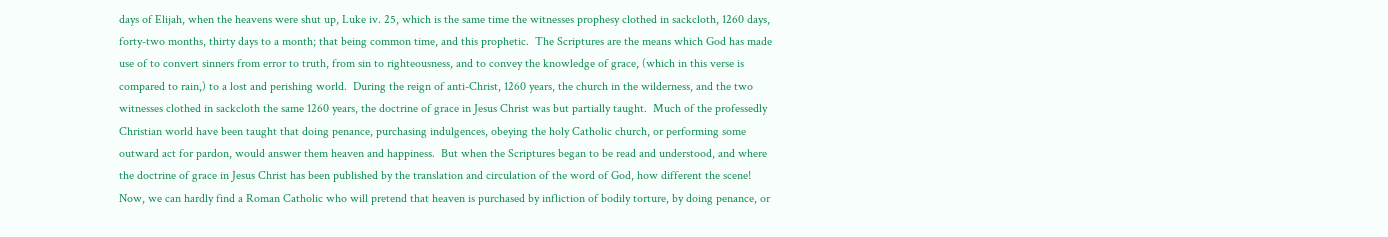days of Elijah, when the heavens were shut up, Luke iv. 25, which is the same time the witnesses prophesy clothed in sackcloth, 1260 days, forty-two months, thirty days to a month; that being common time, and this prophetic.  The Scriptures are the means which God has made use of to convert sinners from error to truth, from sin to righteousness, and to convey the knowledge of grace, (which in this verse is compared to rain,) to a lost and perishing world.  During the reign of anti-Christ, 1260 years, the church in the wilderness, and the two witnesses clothed in sackcloth the same 1260 years, the doctrine of grace in Jesus Christ was but partially taught.  Much of the professedly Christian world have been taught that doing penance, purchasing indulgences, obeying the holy Catholic church, or performing some outward act for pardon, would answer them heaven and happiness.  But when the Scriptures began to be read and understood, and where the doctrine of grace in Jesus Christ has been published by the translation and circulation of the word of God, how different the scene!  Now, we can hardly find a Roman Catholic who will pretend that heaven is purchased by infliction of bodily torture, by doing penance, or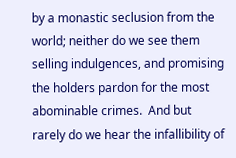by a monastic seclusion from the world; neither do we see them selling indulgences, and promising the holders pardon for the most abominable crimes.  And but rarely do we hear the infallibility of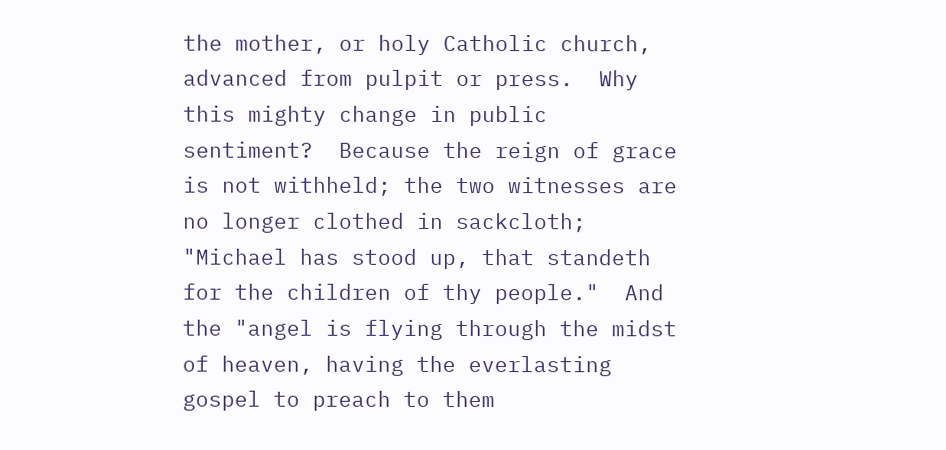the mother, or holy Catholic church, advanced from pulpit or press.  Why this mighty change in public sentiment?  Because the reign of grace is not withheld; the two witnesses are no longer clothed in sackcloth; "Michael has stood up, that standeth for the children of thy people."  And the "angel is flying through the midst of heaven, having the everlasting gospel to preach to them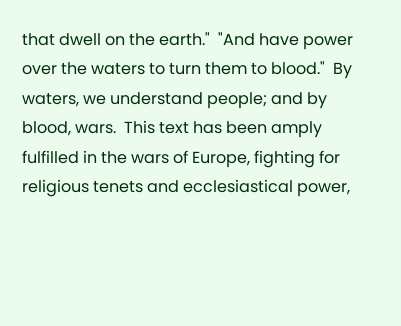that dwell on the earth."  "And have power over the waters to turn them to blood."  By waters, we understand people; and by blood, wars.  This text has been amply fulfilled in the wars of Europe, fighting for religious tenets and ecclesiastical power,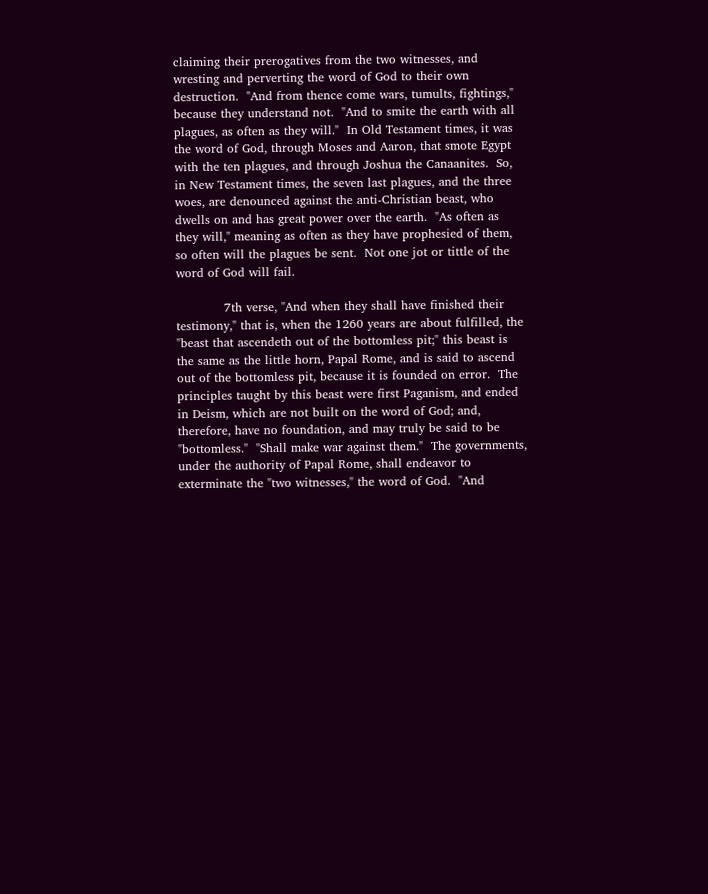claiming their prerogatives from the two witnesses, and wresting and perverting the word of God to their own destruction.  "And from thence come wars, tumults, fightings," because they understand not.  "And to smite the earth with all plagues, as often as they will."  In Old Testament times, it was the word of God, through Moses and Aaron, that smote Egypt with the ten plagues, and through Joshua the Canaanites.  So, in New Testament times, the seven last plagues, and the three woes, are denounced against the anti-Christian beast, who dwells on and has great power over the earth.  "As often as they will," meaning as often as they have prophesied of them, so often will the plagues be sent.  Not one jot or tittle of the word of God will fail.

            7th verse, "And when they shall have finished their testimony," that is, when the 1260 years are about fulfilled, the "beast that ascendeth out of the bottomless pit;" this beast is the same as the little horn, Papal Rome, and is said to ascend out of the bottomless pit, because it is founded on error.  The principles taught by this beast were first Paganism, and ended in Deism, which are not built on the word of God; and, therefore, have no foundation, and may truly be said to be "bottomless."  "Shall make war against them."  The governments, under the authority of Papal Rome, shall endeavor to exterminate the "two witnesses," the word of God.  "And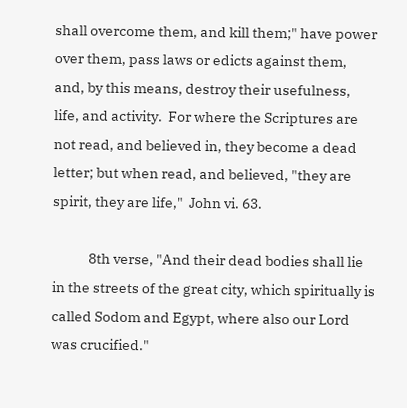shall overcome them, and kill them;" have power over them, pass laws or edicts against them, and, by this means, destroy their usefulness, life, and activity.  For where the Scriptures are not read, and believed in, they become a dead letter; but when read, and believed, "they are spirit, they are life,"  John vi. 63.

            8th verse, "And their dead bodies shall lie in the streets of the great city, which spiritually is called Sodom and Egypt, where also our Lord was crucified."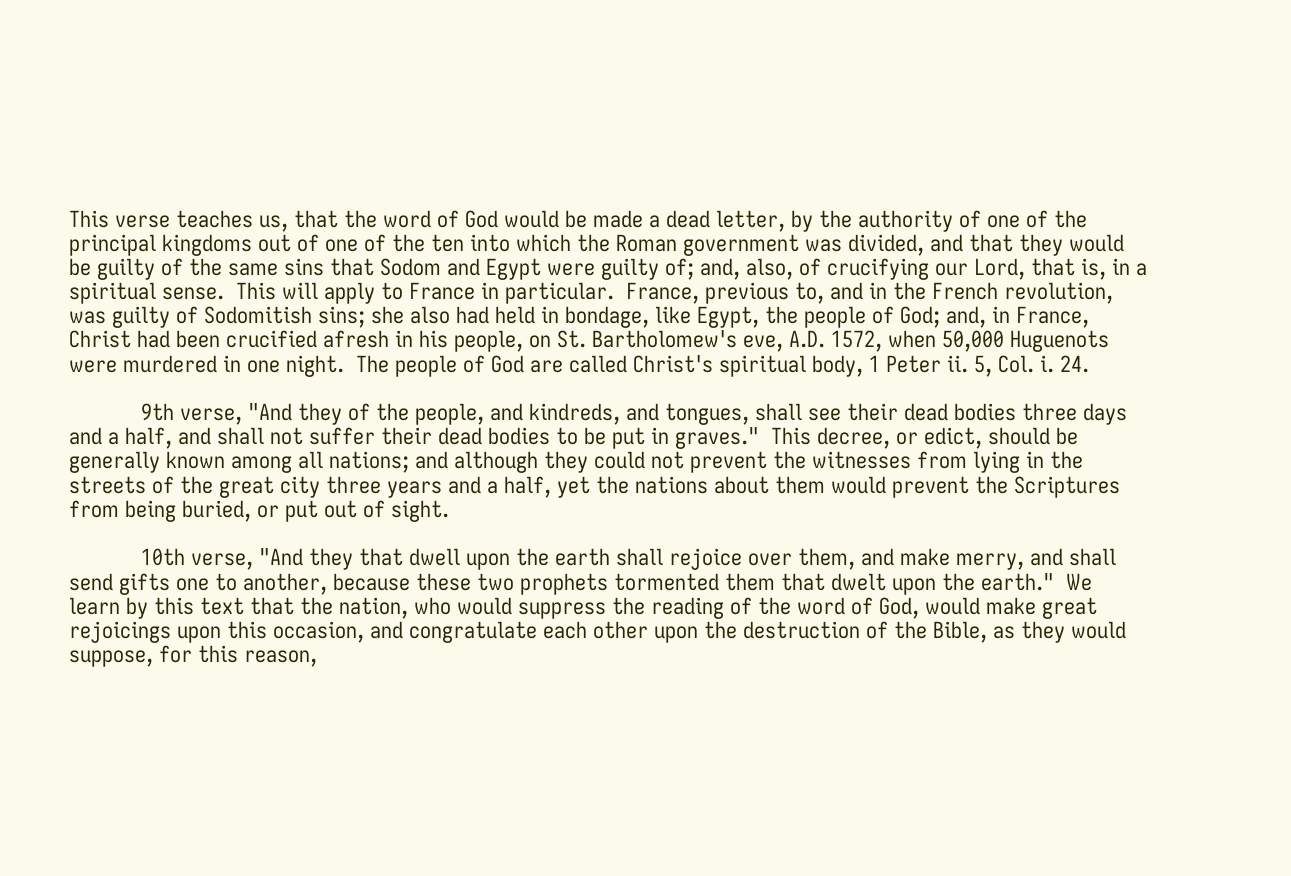This verse teaches us, that the word of God would be made a dead letter, by the authority of one of the principal kingdoms out of one of the ten into which the Roman government was divided, and that they would be guilty of the same sins that Sodom and Egypt were guilty of; and, also, of crucifying our Lord, that is, in a spiritual sense.  This will apply to France in particular.  France, previous to, and in the French revolution, was guilty of Sodomitish sins; she also had held in bondage, like Egypt, the people of God; and, in France, Christ had been crucified afresh in his people, on St. Bartholomew's eve, A.D. 1572, when 50,000 Huguenots were murdered in one night.  The people of God are called Christ's spiritual body, 1 Peter ii. 5, Col. i. 24.

            9th verse, "And they of the people, and kindreds, and tongues, shall see their dead bodies three days and a half, and shall not suffer their dead bodies to be put in graves."  This decree, or edict, should be generally known among all nations; and although they could not prevent the witnesses from lying in the streets of the great city three years and a half, yet the nations about them would prevent the Scriptures from being buried, or put out of sight.

            10th verse, "And they that dwell upon the earth shall rejoice over them, and make merry, and shall send gifts one to another, because these two prophets tormented them that dwelt upon the earth."  We learn by this text that the nation, who would suppress the reading of the word of God, would make great rejoicings upon this occasion, and congratulate each other upon the destruction of the Bible, as they would suppose, for this reason,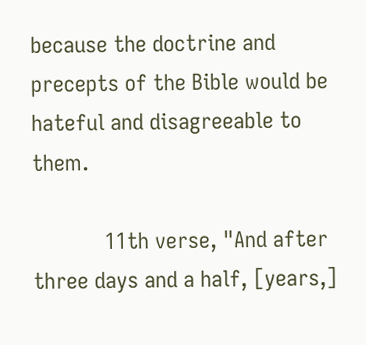because the doctrine and precepts of the Bible would be hateful and disagreeable to them.

            11th verse, "And after three days and a half, [years,]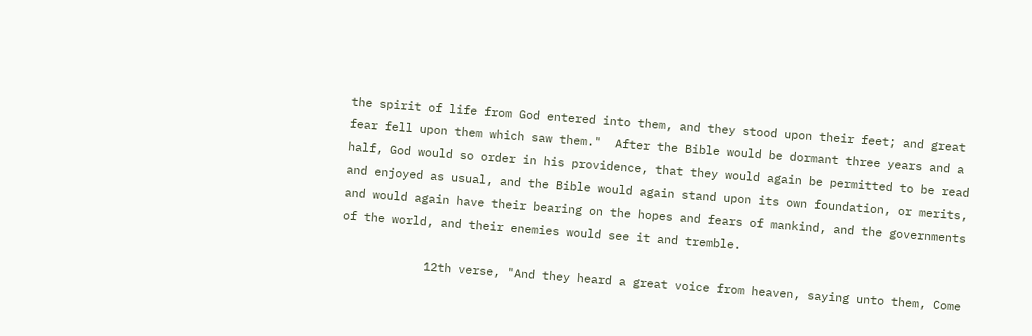the spirit of life from God entered into them, and they stood upon their feet; and great fear fell upon them which saw them."  After the Bible would be dormant three years and a half, God would so order in his providence, that they would again be permitted to be read and enjoyed as usual, and the Bible would again stand upon its own foundation, or merits, and would again have their bearing on the hopes and fears of mankind, and the governments of the world, and their enemies would see it and tremble.

            12th verse, "And they heard a great voice from heaven, saying unto them, Come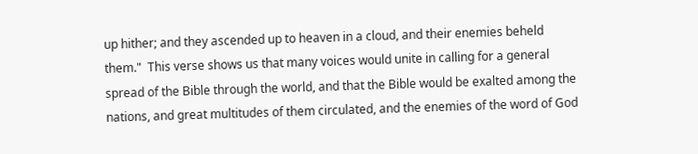up hither; and they ascended up to heaven in a cloud, and their enemies beheld them."  This verse shows us that many voices would unite in calling for a general spread of the Bible through the world, and that the Bible would be exalted among the nations, and great multitudes of them circulated, and the enemies of the word of God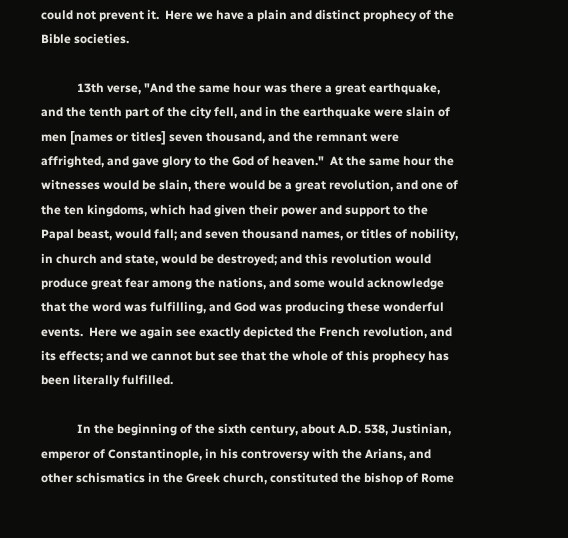could not prevent it.  Here we have a plain and distinct prophecy of the Bible societies.

            13th verse, "And the same hour was there a great earthquake, and the tenth part of the city fell, and in the earthquake were slain of men [names or titles] seven thousand, and the remnant were affrighted, and gave glory to the God of heaven."  At the same hour the witnesses would be slain, there would be a great revolution, and one of the ten kingdoms, which had given their power and support to the Papal beast, would fall; and seven thousand names, or titles of nobility, in church and state, would be destroyed; and this revolution would produce great fear among the nations, and some would acknowledge that the word was fulfilling, and God was producing these wonderful events.  Here we again see exactly depicted the French revolution, and its effects; and we cannot but see that the whole of this prophecy has been literally fulfilled.

            In the beginning of the sixth century, about A.D. 538, Justinian, emperor of Constantinople, in his controversy with the Arians, and other schismatics in the Greek church, constituted the bishop of Rome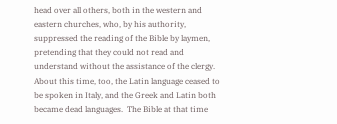head over all others, both in the western and eastern churches, who, by his authority, suppressed the reading of the Bible by laymen, pretending that they could not read and understand without the assistance of the clergy.  About this time, too, the Latin language ceased to be spoken in Italy, and the Greek and Latin both became dead languages.  The Bible at that time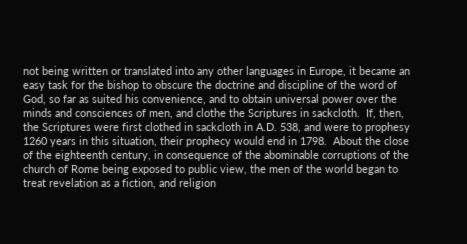not being written or translated into any other languages in Europe, it became an easy task for the bishop to obscure the doctrine and discipline of the word of God, so far as suited his convenience, and to obtain universal power over the minds and consciences of men, and clothe the Scriptures in sackcloth.  If, then, the Scriptures were first clothed in sackcloth in A.D. 538, and were to prophesy 1260 years in this situation, their prophecy would end in 1798.  About the close of the eighteenth century, in consequence of the abominable corruptions of the church of Rome being exposed to public view, the men of the world began to treat revelation as a fiction, and religion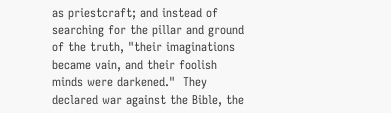as priestcraft; and instead of searching for the pillar and ground of the truth, "their imaginations became vain, and their foolish minds were darkened."  They declared war against the Bible, the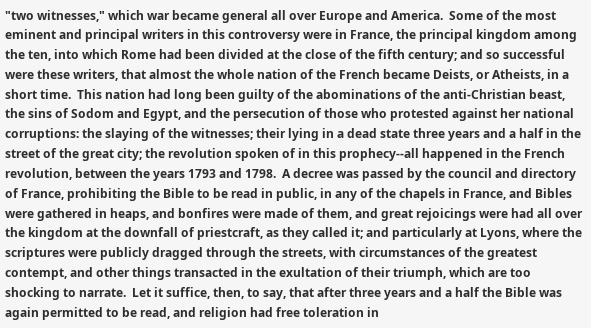"two witnesses," which war became general all over Europe and America.  Some of the most eminent and principal writers in this controversy were in France, the principal kingdom among the ten, into which Rome had been divided at the close of the fifth century; and so successful were these writers, that almost the whole nation of the French became Deists, or Atheists, in a short time.  This nation had long been guilty of the abominations of the anti-Christian beast, the sins of Sodom and Egypt, and the persecution of those who protested against her national corruptions: the slaying of the witnesses; their lying in a dead state three years and a half in the street of the great city; the revolution spoken of in this prophecy--all happened in the French revolution, between the years 1793 and 1798.  A decree was passed by the council and directory of France, prohibiting the Bible to be read in public, in any of the chapels in France, and Bibles were gathered in heaps, and bonfires were made of them, and great rejoicings were had all over the kingdom at the downfall of priestcraft, as they called it; and particularly at Lyons, where the scriptures were publicly dragged through the streets, with circumstances of the greatest contempt, and other things transacted in the exultation of their triumph, which are too shocking to narrate.  Let it suffice, then, to say, that after three years and a half the Bible was again permitted to be read, and religion had free toleration in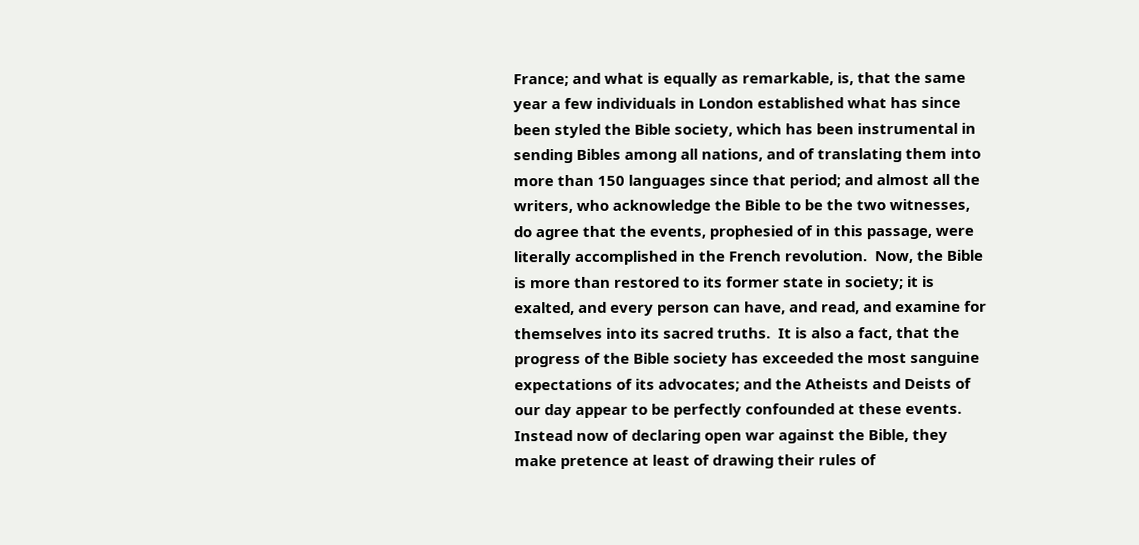France; and what is equally as remarkable, is, that the same year a few individuals in London established what has since been styled the Bible society, which has been instrumental in sending Bibles among all nations, and of translating them into more than 150 languages since that period; and almost all the writers, who acknowledge the Bible to be the two witnesses, do agree that the events, prophesied of in this passage, were literally accomplished in the French revolution.  Now, the Bible is more than restored to its former state in society; it is exalted, and every person can have, and read, and examine for themselves into its sacred truths.  It is also a fact, that the progress of the Bible society has exceeded the most sanguine expectations of its advocates; and the Atheists and Deists of our day appear to be perfectly confounded at these events.  Instead now of declaring open war against the Bible, they make pretence at least of drawing their rules of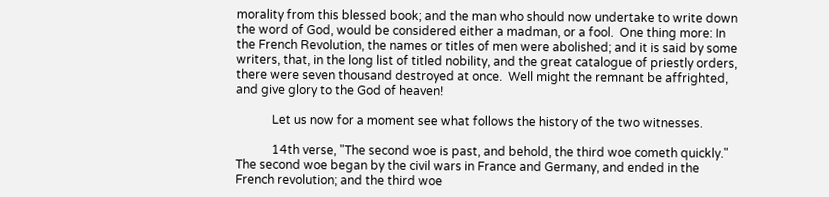morality from this blessed book; and the man who should now undertake to write down the word of God, would be considered either a madman, or a fool.  One thing more: In the French Revolution, the names or titles of men were abolished; and it is said by some writers, that, in the long list of titled nobility, and the great catalogue of priestly orders, there were seven thousand destroyed at once.  Well might the remnant be affrighted, and give glory to the God of heaven!

            Let us now for a moment see what follows the history of the two witnesses.

            14th verse, "The second woe is past, and behold, the third woe cometh quickly."  The second woe began by the civil wars in France and Germany, and ended in the French revolution; and the third woe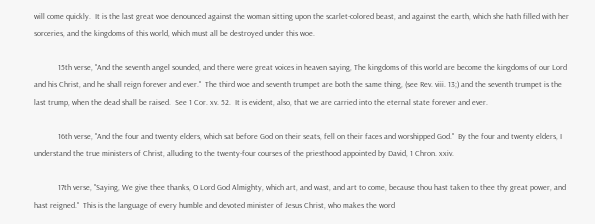will come quickly.  It is the last great woe denounced against the woman sitting upon the scarlet-colored beast, and against the earth, which she hath filled with her sorceries, and the kingdoms of this world, which must all be destroyed under this woe.

            15th verse, "And the seventh angel sounded, and there were great voices in heaven saying, The kingdoms of this world are become the kingdoms of our Lord and his Christ, and he shall reign forever and ever."  The third woe and seventh trumpet are both the same thing, (see Rev. viii. 13;) and the seventh trumpet is the last trump, when the dead shall be raised.  See 1 Cor. xv. 52.  It is evident, also, that we are carried into the eternal state forever and ever.

            16th verse, "And the four and twenty elders, which sat before God on their seats, fell on their faces and worshipped God."  By the four and twenty elders, I understand the true ministers of Christ, alluding to the twenty-four courses of the priesthood appointed by David, 1 Chron. xxiv.

            17th verse, "Saying, We give thee thanks, O Lord God Almighty, which art, and wast, and art to come, because thou hast taken to thee thy great power, and hast reigned."  This is the language of every humble and devoted minister of Jesus Christ, who makes the word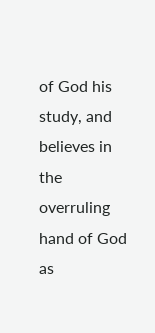of God his study, and believes in the overruling hand of God as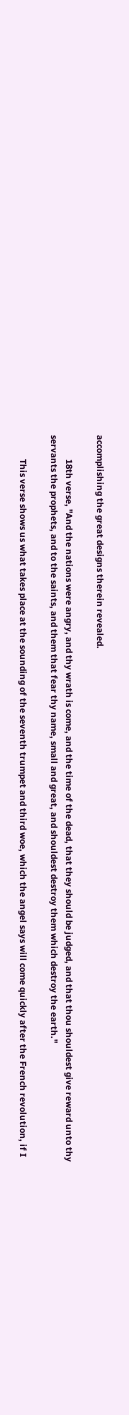accomplishing the great designs therein revealed.

            18th verse, "And the nations were angry, and thy wrath is come, and the time of the dead, that they should be judged, and that thou shouldest give reward unto thy servants the prophets, and to the saints, and them that fear thy name, small and great, and shouldest destroy them which destroy the earth."

            This verse shows us what takes place at the sounding of the seventh trumpet and third woe, which the angel says will come quickly after the French revolution, if I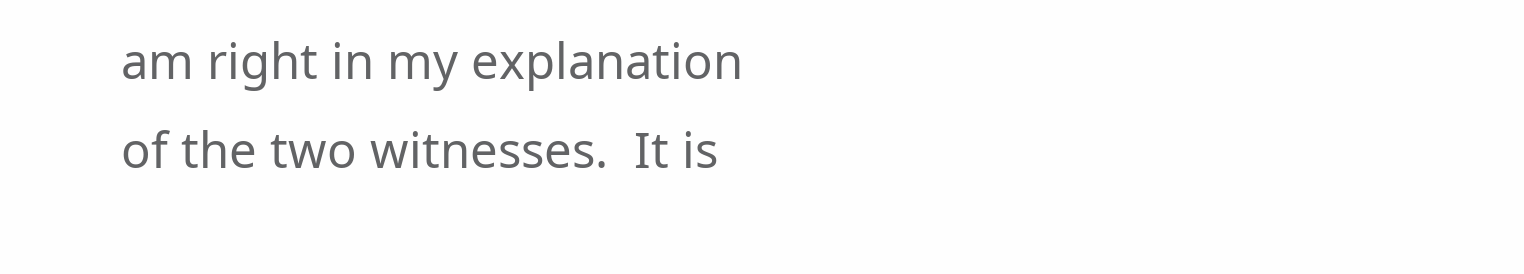am right in my explanation of the two witnesses.  It is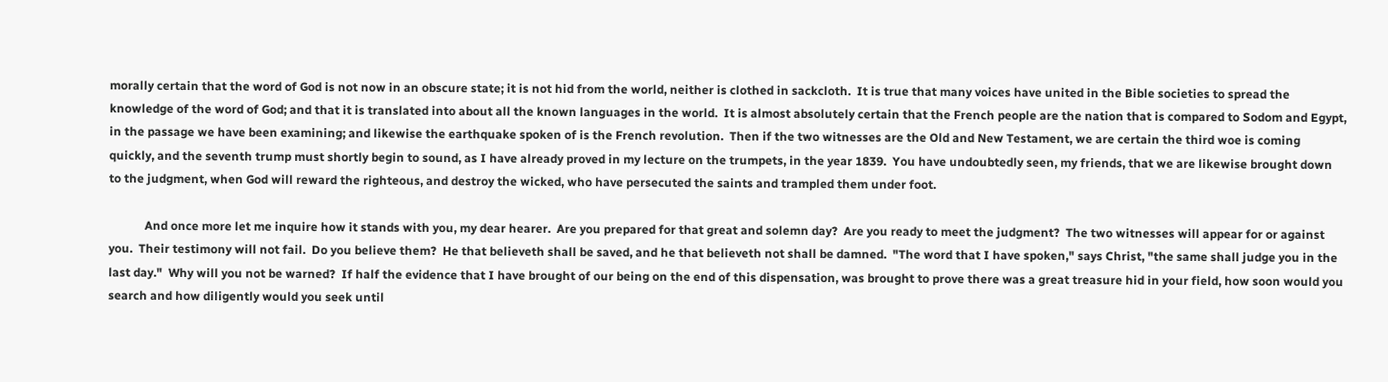morally certain that the word of God is not now in an obscure state; it is not hid from the world, neither is clothed in sackcloth.  It is true that many voices have united in the Bible societies to spread the knowledge of the word of God; and that it is translated into about all the known languages in the world.  It is almost absolutely certain that the French people are the nation that is compared to Sodom and Egypt, in the passage we have been examining; and likewise the earthquake spoken of is the French revolution.  Then if the two witnesses are the Old and New Testament, we are certain the third woe is coming quickly, and the seventh trump must shortly begin to sound, as I have already proved in my lecture on the trumpets, in the year 1839.  You have undoubtedly seen, my friends, that we are likewise brought down to the judgment, when God will reward the righteous, and destroy the wicked, who have persecuted the saints and trampled them under foot.

            And once more let me inquire how it stands with you, my dear hearer.  Are you prepared for that great and solemn day?  Are you ready to meet the judgment?  The two witnesses will appear for or against you.  Their testimony will not fail.  Do you believe them?  He that believeth shall be saved, and he that believeth not shall be damned.  "The word that I have spoken," says Christ, "the same shall judge you in the last day."  Why will you not be warned?  If half the evidence that I have brought of our being on the end of this dispensation, was brought to prove there was a great treasure hid in your field, how soon would you search and how diligently would you seek until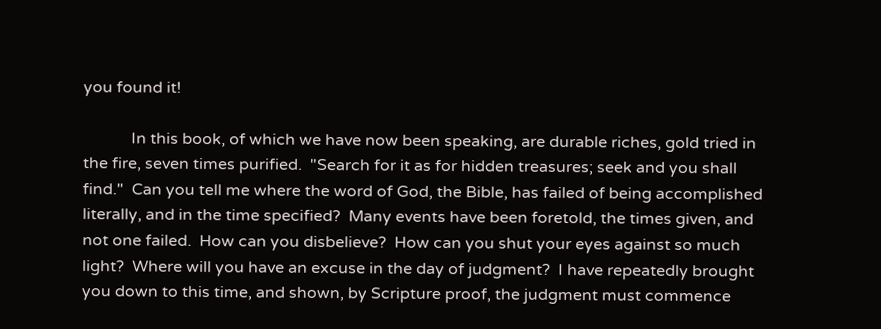you found it!

            In this book, of which we have now been speaking, are durable riches, gold tried in the fire, seven times purified.  "Search for it as for hidden treasures; seek and you shall find."  Can you tell me where the word of God, the Bible, has failed of being accomplished literally, and in the time specified?  Many events have been foretold, the times given, and not one failed.  How can you disbelieve?  How can you shut your eyes against so much light?  Where will you have an excuse in the day of judgment?  I have repeatedly brought you down to this time, and shown, by Scripture proof, the judgment must commence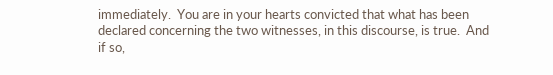immediately.  You are in your hearts convicted that what has been declared concerning the two witnesses, in this discourse, is true.  And if so,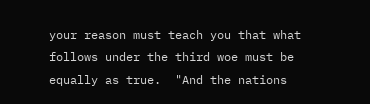your reason must teach you that what follows under the third woe must be equally as true.  "And the nations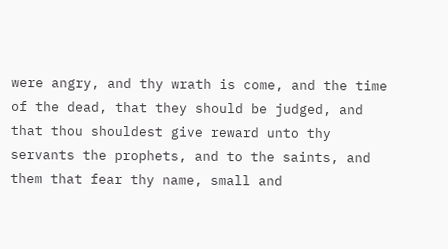were angry, and thy wrath is come, and the time of the dead, that they should be judged, and that thou shouldest give reward unto thy servants the prophets, and to the saints, and them that fear thy name, small and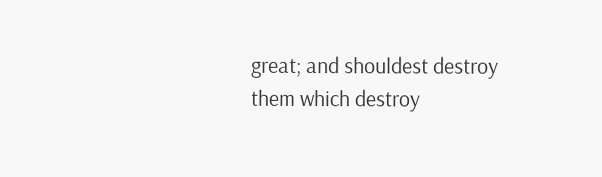great; and shouldest destroy them which destroy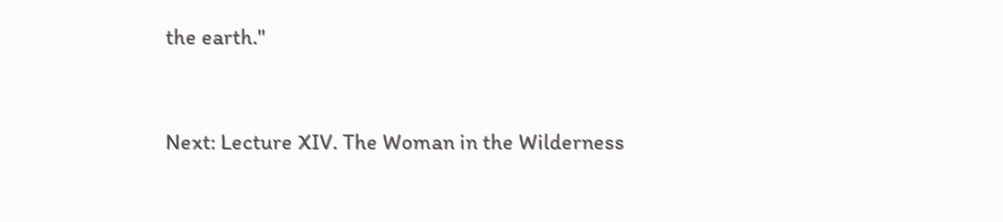the earth."


Next: Lecture XIV. The Woman in the Wilderness